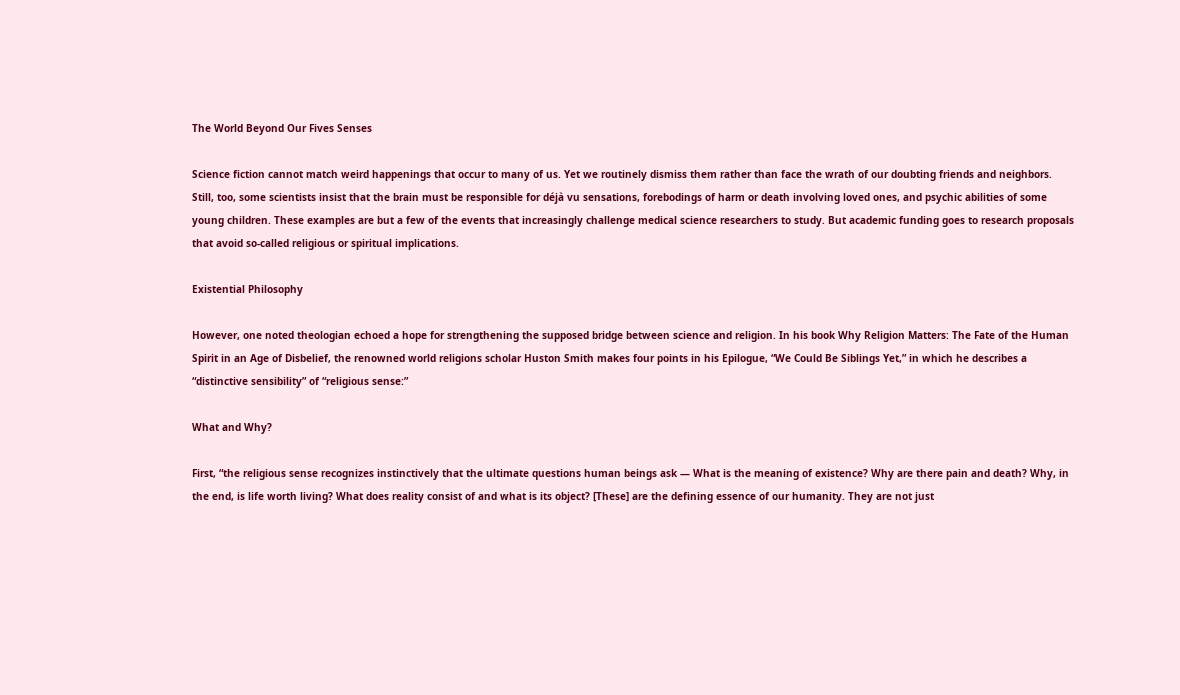The World Beyond Our Fives Senses

Science fiction cannot match weird happenings that occur to many of us. Yet we routinely dismiss them rather than face the wrath of our doubting friends and neighbors. Still, too, some scientists insist that the brain must be responsible for déjà vu sensations, forebodings of harm or death involving loved ones, and psychic abilities of some young children. These examples are but a few of the events that increasingly challenge medical science researchers to study. But academic funding goes to research proposals that avoid so-called religious or spiritual implications.

Existential Philosophy

However, one noted theologian echoed a hope for strengthening the supposed bridge between science and religion. In his book Why Religion Matters: The Fate of the Human Spirit in an Age of Disbelief, the renowned world religions scholar Huston Smith makes four points in his Epilogue, “We Could Be Siblings Yet,” in which he describes a “distinctive sensibility” of “religious sense:”

What and Why?

First, “the religious sense recognizes instinctively that the ultimate questions human beings ask — What is the meaning of existence? Why are there pain and death? Why, in the end, is life worth living? What does reality consist of and what is its object? [These] are the defining essence of our humanity. They are not just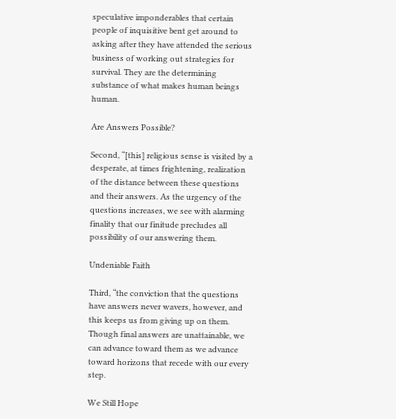speculative imponderables that certain people of inquisitive bent get around to asking after they have attended the serious business of working out strategies for survival. They are the determining substance of what makes human beings human.

Are Answers Possible?

Second, “[this] religious sense is visited by a desperate, at times frightening, realization of the distance between these questions and their answers. As the urgency of the questions increases, we see with alarming finality that our finitude precludes all possibility of our answering them.

Undeniable Faith

Third, “the conviction that the questions have answers never wavers, however, and this keeps us from giving up on them. Though final answers are unattainable, we can advance toward them as we advance toward horizons that recede with our every step.

We Still Hope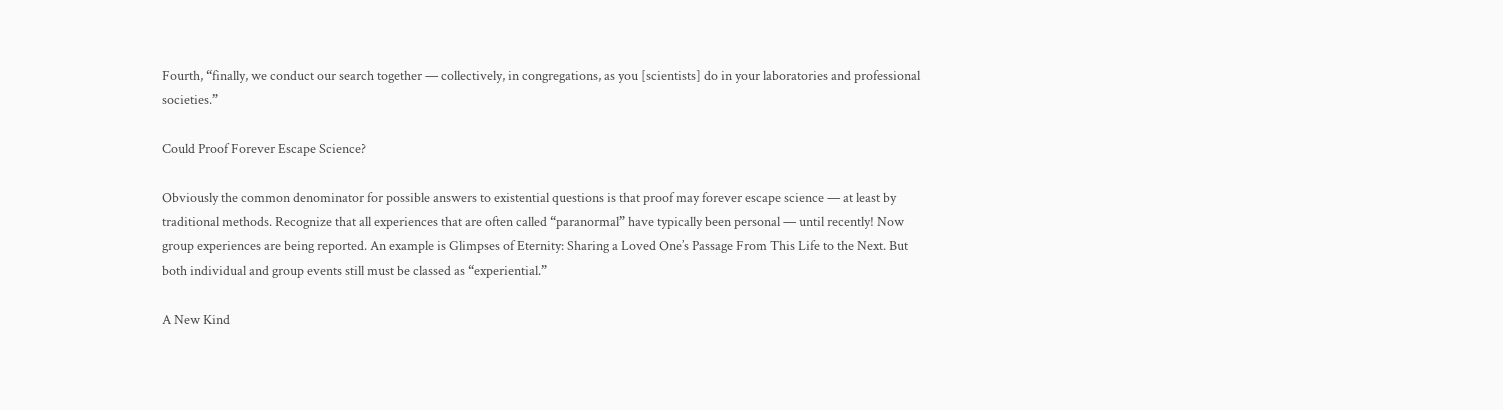Fourth, “finally, we conduct our search together — collectively, in congregations, as you [scientists] do in your laboratories and professional societies.”

Could Proof Forever Escape Science?

Obviously the common denominator for possible answers to existential questions is that proof may forever escape science — at least by traditional methods. Recognize that all experiences that are often called “paranormal” have typically been personal — until recently! Now group experiences are being reported. An example is Glimpses of Eternity: Sharing a Loved One’s Passage From This Life to the Next. But both individual and group events still must be classed as “experiential.”

A New Kind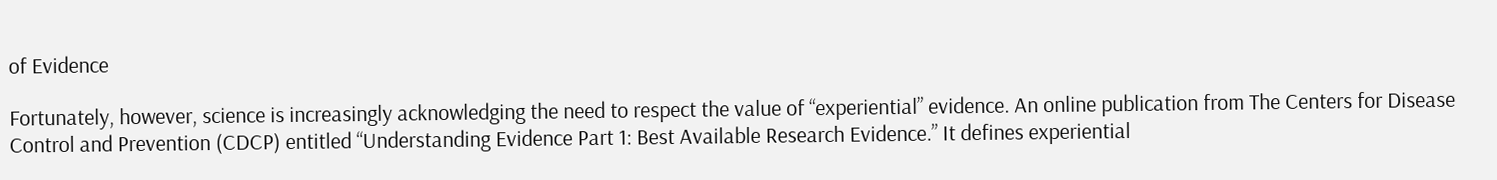of Evidence

Fortunately, however, science is increasingly acknowledging the need to respect the value of “experiential” evidence. An online publication from The Centers for Disease Control and Prevention (CDCP) entitled “Understanding Evidence Part 1: Best Available Research Evidence.” It defines experiential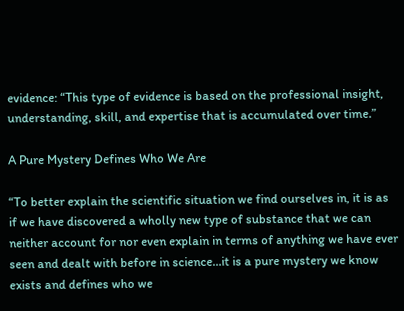evidence: “This type of evidence is based on the professional insight, understanding, skill, and expertise that is accumulated over time.”

A Pure Mystery Defines Who We Are

“To better explain the scientific situation we find ourselves in, it is as if we have discovered a wholly new type of substance that we can neither account for nor even explain in terms of anything we have ever seen and dealt with before in science…it is a pure mystery we know exists and defines who we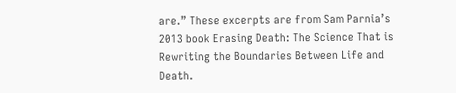are.” These excerpts are from Sam Parnia’s 2013 book Erasing Death: The Science That is Rewriting the Boundaries Between Life and Death.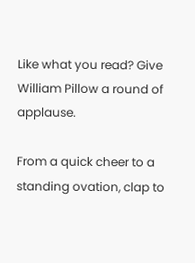Like what you read? Give William Pillow a round of applause.

From a quick cheer to a standing ovation, clap to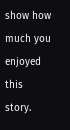show how much you enjoyed this story.